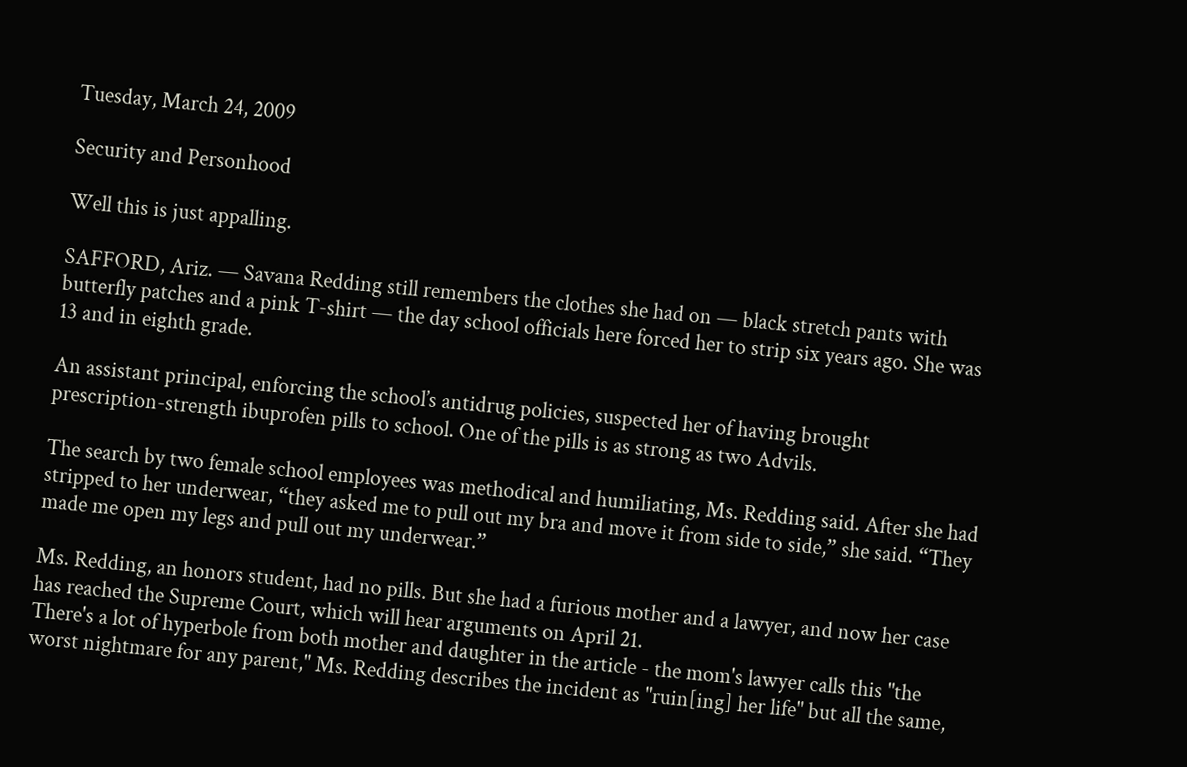Tuesday, March 24, 2009

Security and Personhood

Well this is just appalling.

SAFFORD, Ariz. — Savana Redding still remembers the clothes she had on — black stretch pants with butterfly patches and a pink T-shirt — the day school officials here forced her to strip six years ago. She was 13 and in eighth grade.

An assistant principal, enforcing the school’s antidrug policies, suspected her of having brought prescription-strength ibuprofen pills to school. One of the pills is as strong as two Advils.

The search by two female school employees was methodical and humiliating, Ms. Redding said. After she had stripped to her underwear, “they asked me to pull out my bra and move it from side to side,” she said. “They made me open my legs and pull out my underwear.”

Ms. Redding, an honors student, had no pills. But she had a furious mother and a lawyer, and now her case has reached the Supreme Court, which will hear arguments on April 21.
There's a lot of hyperbole from both mother and daughter in the article - the mom's lawyer calls this "the worst nightmare for any parent," Ms. Redding describes the incident as "ruin[ing] her life" but all the same,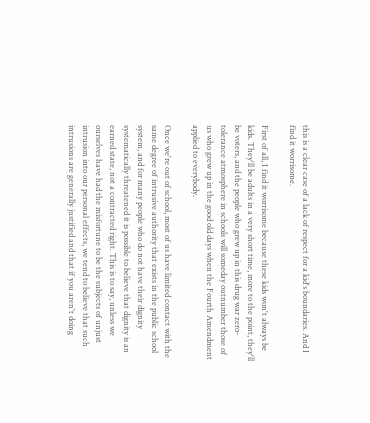this is a clear case of a lack of respect for a kid's boundaries. And I find it worrisome.

First of all, I find it worrisome because these kids won't always be kids. They'll be adults in a very short time, more to the point, they'll be voters, and the people who grew up in this drug war zero-tolerance atmosphere in schools will someday outnumber those of us who grew up in the good old days when the Fourth Amendment applied to everybody.

Once we're out of school, most of us have limited contact with the same degree of intrusive authority that exists in the public school system, and for many people who do not have their dignity systematically threatened it is possible to believe that dignity is an earned state, not a contracted right. This is to say, unless we ourselves have had the misfortune to be the subjects of unjust intrusion into our personal effects, we tend to believe that such intrusions are generally justified and that if you aren't doing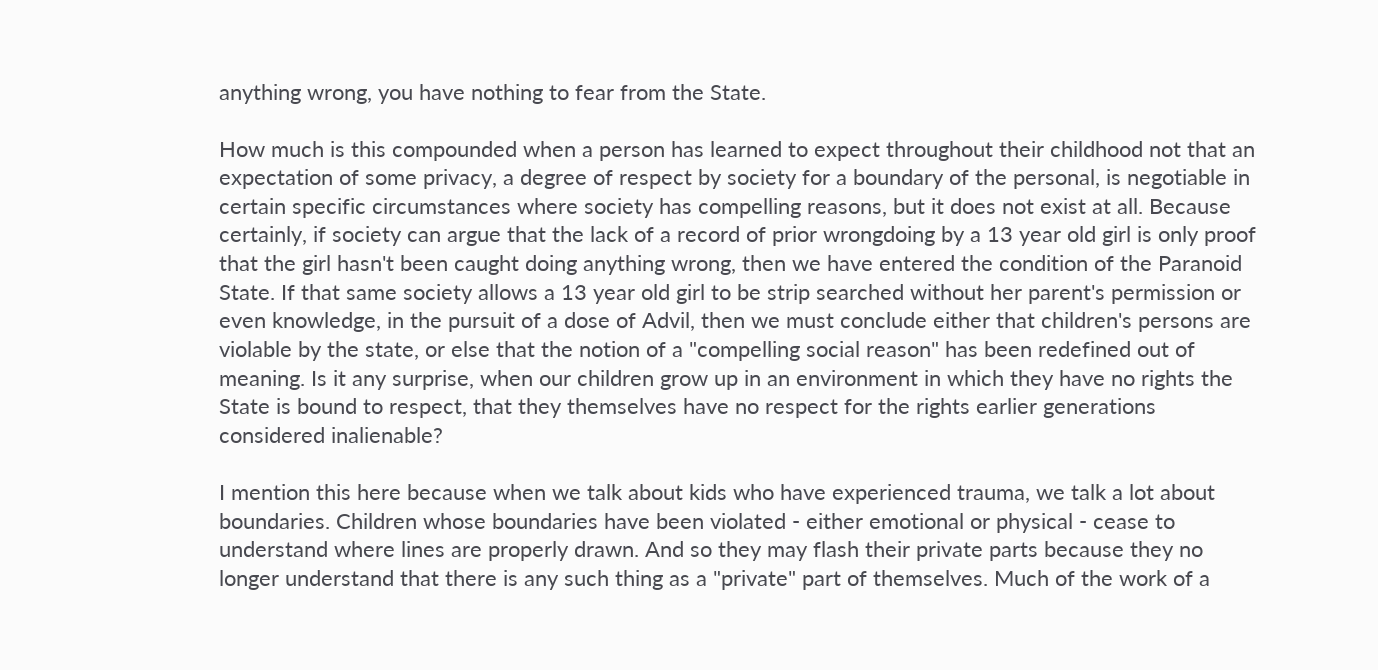anything wrong, you have nothing to fear from the State.

How much is this compounded when a person has learned to expect throughout their childhood not that an expectation of some privacy, a degree of respect by society for a boundary of the personal, is negotiable in certain specific circumstances where society has compelling reasons, but it does not exist at all. Because certainly, if society can argue that the lack of a record of prior wrongdoing by a 13 year old girl is only proof that the girl hasn't been caught doing anything wrong, then we have entered the condition of the Paranoid State. If that same society allows a 13 year old girl to be strip searched without her parent's permission or even knowledge, in the pursuit of a dose of Advil, then we must conclude either that children's persons are violable by the state, or else that the notion of a "compelling social reason" has been redefined out of meaning. Is it any surprise, when our children grow up in an environment in which they have no rights the State is bound to respect, that they themselves have no respect for the rights earlier generations considered inalienable?

I mention this here because when we talk about kids who have experienced trauma, we talk a lot about boundaries. Children whose boundaries have been violated - either emotional or physical - cease to understand where lines are properly drawn. And so they may flash their private parts because they no longer understand that there is any such thing as a "private" part of themselves. Much of the work of a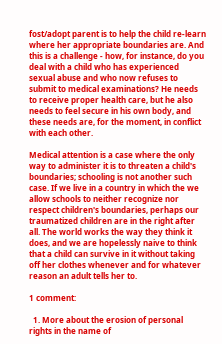fost/adopt parent is to help the child re-learn where her appropriate boundaries are. And this is a challenge - how, for instance, do you deal with a child who has experienced sexual abuse and who now refuses to submit to medical examinations? He needs to receive proper health care, but he also needs to feel secure in his own body, and these needs are, for the moment, in conflict with each other.

Medical attention is a case where the only way to administer it is to threaten a child's boundaries; schooling is not another such case. If we live in a country in which the we allow schools to neither recognize nor respect children's boundaries, perhaps our traumatized children are in the right after all. The world works the way they think it does, and we are hopelessly naive to think that a child can survive in it without taking off her clothes whenever and for whatever reason an adult tells her to.

1 comment:

  1. More about the erosion of personal rights in the name of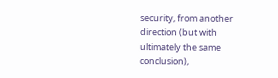security, from another direction (but with ultimately the same conclusion),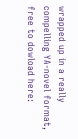wrapped up in a really compelling YA-novel format, free to dowload here: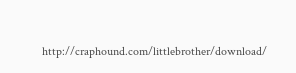http://craphound.com/littlebrother/download/